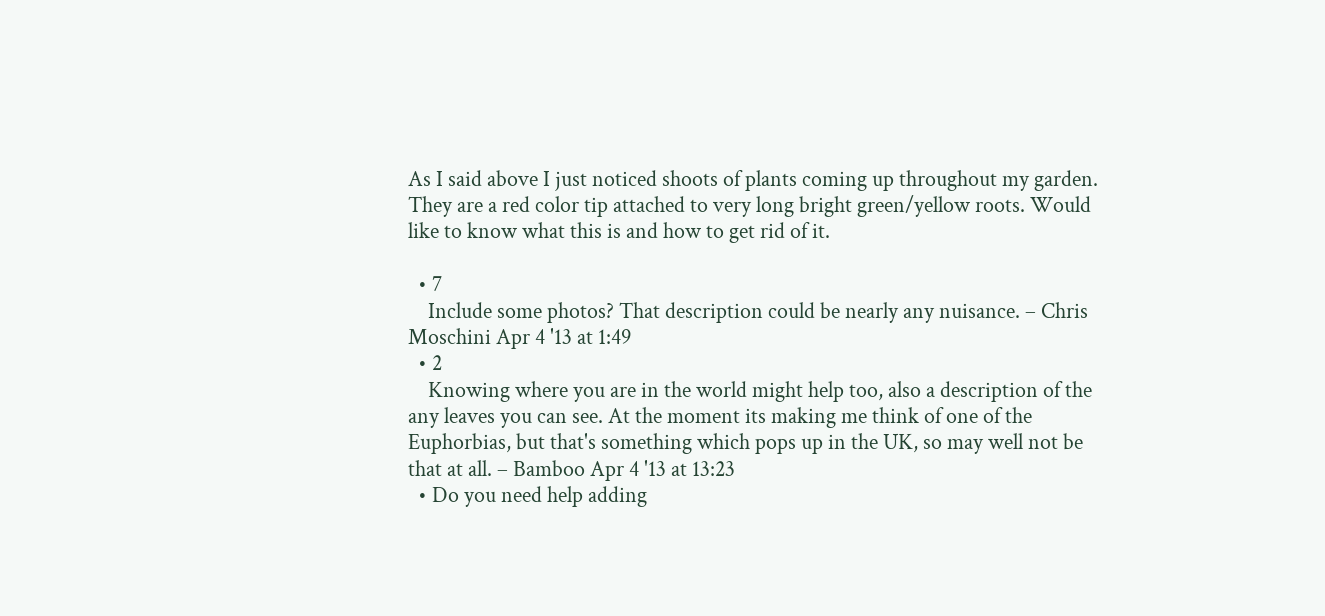As I said above I just noticed shoots of plants coming up throughout my garden. They are a red color tip attached to very long bright green/yellow roots. Would like to know what this is and how to get rid of it.

  • 7
    Include some photos? That description could be nearly any nuisance. – Chris Moschini Apr 4 '13 at 1:49
  • 2
    Knowing where you are in the world might help too, also a description of the any leaves you can see. At the moment its making me think of one of the Euphorbias, but that's something which pops up in the UK, so may well not be that at all. – Bamboo Apr 4 '13 at 13:23
  • Do you need help adding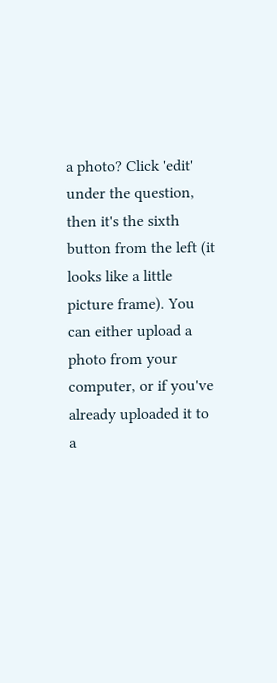a photo? Click 'edit' under the question, then it's the sixth button from the left (it looks like a little picture frame). You can either upload a photo from your computer, or if you've already uploaded it to a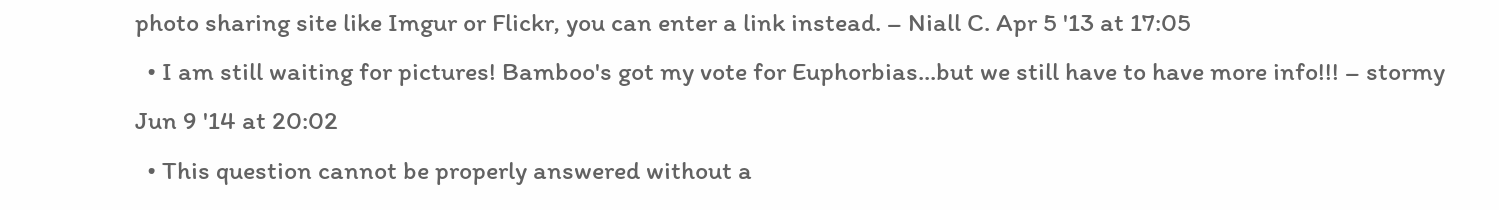photo sharing site like Imgur or Flickr, you can enter a link instead. – Niall C. Apr 5 '13 at 17:05
  • I am still waiting for pictures! Bamboo's got my vote for Euphorbias...but we still have to have more info!!! – stormy Jun 9 '14 at 20:02
  • This question cannot be properly answered without a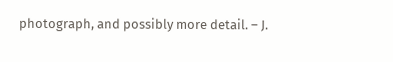photograph, and possibly more detail. – J.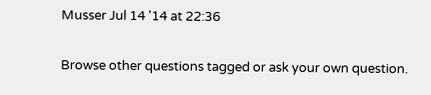Musser Jul 14 '14 at 22:36

Browse other questions tagged or ask your own question.